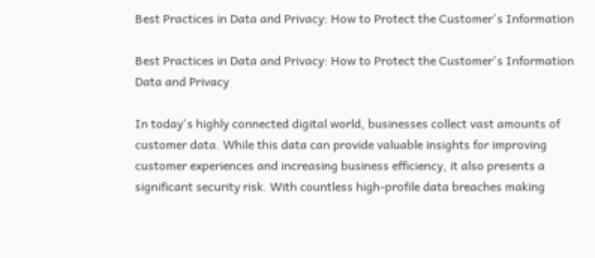Best Practices in Data and Privacy: How to Protect the Customer's Information

Best Practices in Data and Privacy: How to Protect the Customer's Information
Data and Privacy

In today's highly connected digital world, businesses collect vast amounts of customer data. While this data can provide valuable insights for improving customer experiences and increasing business efficiency, it also presents a significant security risk. With countless high-profile data breaches making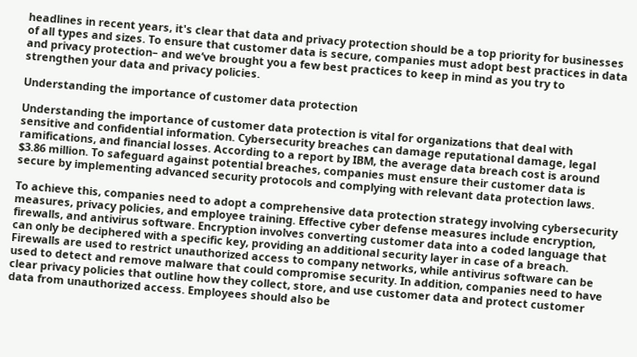headlines in recent years, it's clear that data and privacy protection should be a top priority for businesses of all types and sizes. To ensure that customer data is secure, companies must adopt best practices in data and privacy protection– and we’ve brought you a few best practices to keep in mind as you try to strengthen your data and privacy policies.

Understanding the importance of customer data protection

Understanding the importance of customer data protection is vital for organizations that deal with sensitive and confidential information. Cybersecurity breaches can damage reputational damage, legal ramifications, and financial losses. According to a report by IBM, the average data breach cost is around $3.86 million. To safeguard against potential breaches, companies must ensure their customer data is secure by implementing advanced security protocols and complying with relevant data protection laws.

To achieve this, companies need to adopt a comprehensive data protection strategy involving cybersecurity measures, privacy policies, and employee training. Effective cyber defense measures include encryption, firewalls, and antivirus software. Encryption involves converting customer data into a coded language that can only be deciphered with a specific key, providing an additional security layer in case of a breach. Firewalls are used to restrict unauthorized access to company networks, while antivirus software can be used to detect and remove malware that could compromise security. In addition, companies need to have clear privacy policies that outline how they collect, store, and use customer data and protect customer data from unauthorized access. Employees should also be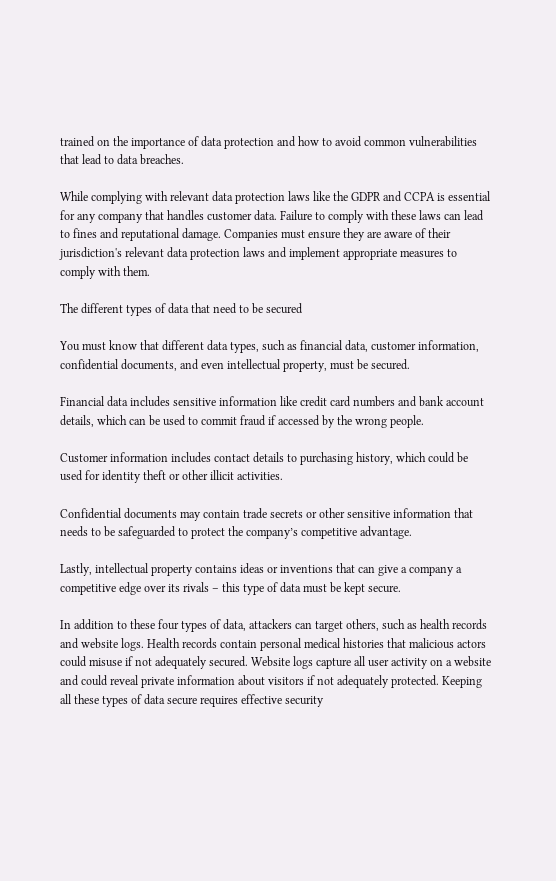trained on the importance of data protection and how to avoid common vulnerabilities that lead to data breaches.

While complying with relevant data protection laws like the GDPR and CCPA is essential for any company that handles customer data. Failure to comply with these laws can lead to fines and reputational damage. Companies must ensure they are aware of their jurisdiction's relevant data protection laws and implement appropriate measures to comply with them.

The different types of data that need to be secured

You must know that different data types, such as financial data, customer information, confidential documents, and even intellectual property, must be secured.

Financial data includes sensitive information like credit card numbers and bank account details, which can be used to commit fraud if accessed by the wrong people.

Customer information includes contact details to purchasing history, which could be used for identity theft or other illicit activities.

Confidential documents may contain trade secrets or other sensitive information that needs to be safeguarded to protect the company’s competitive advantage.

Lastly, intellectual property contains ideas or inventions that can give a company a competitive edge over its rivals – this type of data must be kept secure.

In addition to these four types of data, attackers can target others, such as health records and website logs. Health records contain personal medical histories that malicious actors could misuse if not adequately secured. Website logs capture all user activity on a website and could reveal private information about visitors if not adequately protected. Keeping all these types of data secure requires effective security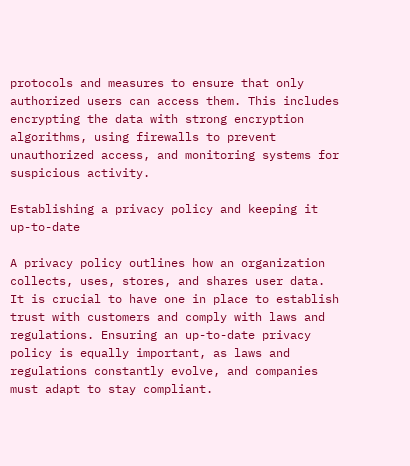protocols and measures to ensure that only authorized users can access them. This includes encrypting the data with strong encryption algorithms, using firewalls to prevent unauthorized access, and monitoring systems for suspicious activity.

Establishing a privacy policy and keeping it up-to-date

A privacy policy outlines how an organization collects, uses, stores, and shares user data. It is crucial to have one in place to establish trust with customers and comply with laws and regulations. Ensuring an up-to-date privacy policy is equally important, as laws and regulations constantly evolve, and companies must adapt to stay compliant.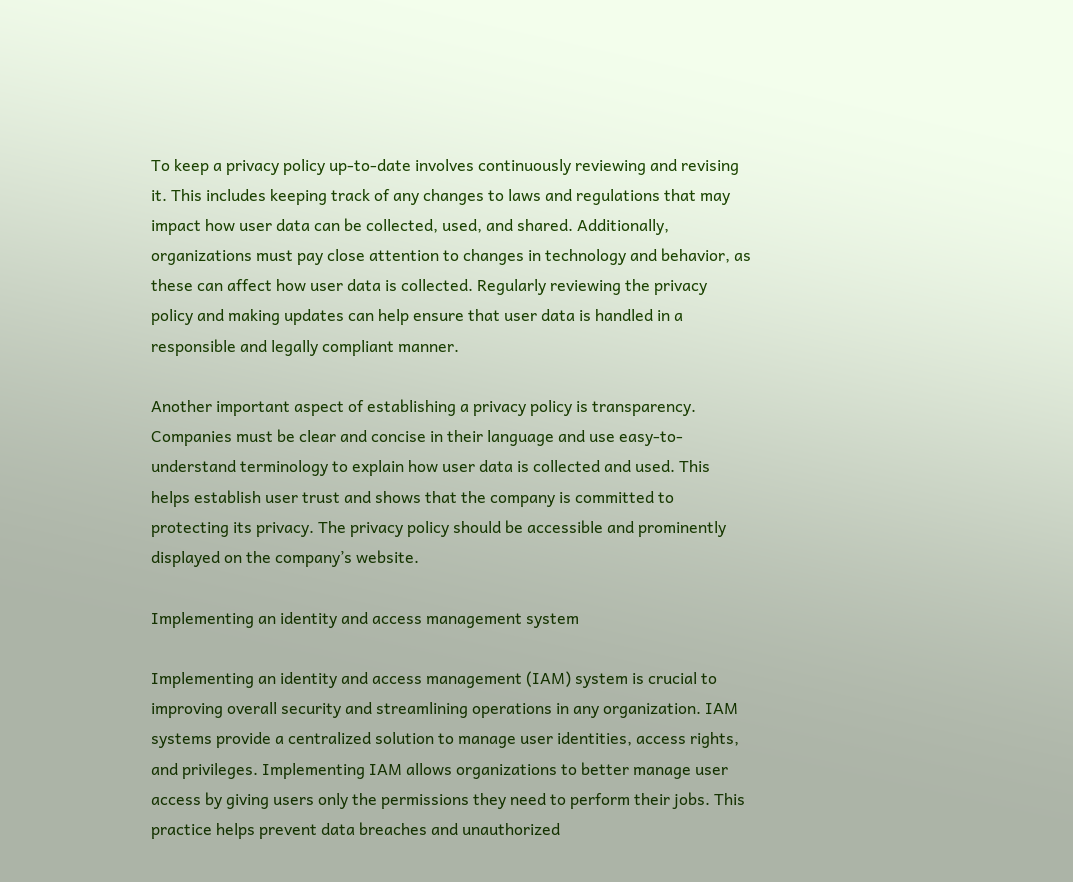To keep a privacy policy up-to-date involves continuously reviewing and revising it. This includes keeping track of any changes to laws and regulations that may impact how user data can be collected, used, and shared. Additionally, organizations must pay close attention to changes in technology and behavior, as these can affect how user data is collected. Regularly reviewing the privacy policy and making updates can help ensure that user data is handled in a responsible and legally compliant manner.

Another important aspect of establishing a privacy policy is transparency. Companies must be clear and concise in their language and use easy-to-understand terminology to explain how user data is collected and used. This helps establish user trust and shows that the company is committed to protecting its privacy. The privacy policy should be accessible and prominently displayed on the company’s website.

Implementing an identity and access management system

Implementing an identity and access management (IAM) system is crucial to improving overall security and streamlining operations in any organization. IAM systems provide a centralized solution to manage user identities, access rights, and privileges. Implementing IAM allows organizations to better manage user access by giving users only the permissions they need to perform their jobs. This practice helps prevent data breaches and unauthorized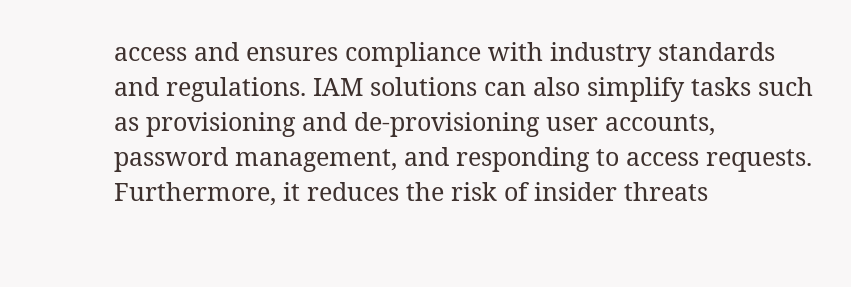access and ensures compliance with industry standards and regulations. IAM solutions can also simplify tasks such as provisioning and de-provisioning user accounts, password management, and responding to access requests. Furthermore, it reduces the risk of insider threats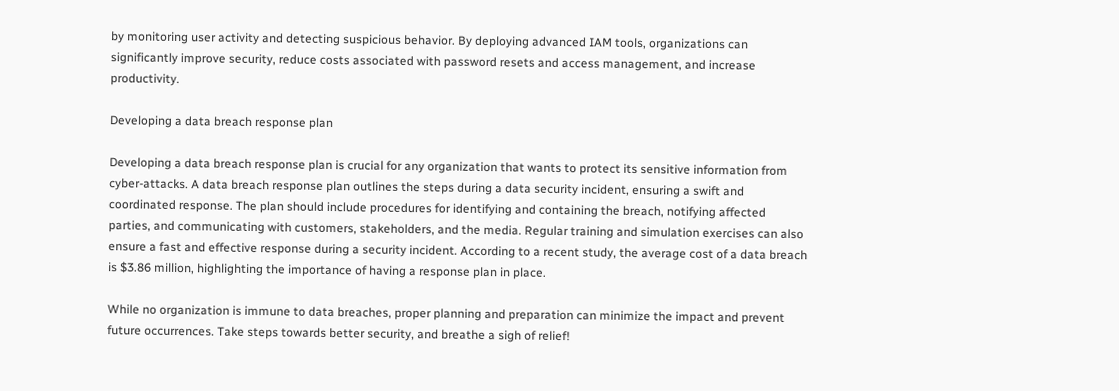by monitoring user activity and detecting suspicious behavior. By deploying advanced IAM tools, organizations can significantly improve security, reduce costs associated with password resets and access management, and increase productivity.

Developing a data breach response plan

Developing a data breach response plan is crucial for any organization that wants to protect its sensitive information from cyber-attacks. A data breach response plan outlines the steps during a data security incident, ensuring a swift and coordinated response. The plan should include procedures for identifying and containing the breach, notifying affected parties, and communicating with customers, stakeholders, and the media. Regular training and simulation exercises can also ensure a fast and effective response during a security incident. According to a recent study, the average cost of a data breach is $3.86 million, highlighting the importance of having a response plan in place.

While no organization is immune to data breaches, proper planning and preparation can minimize the impact and prevent future occurrences. Take steps towards better security, and breathe a sigh of relief!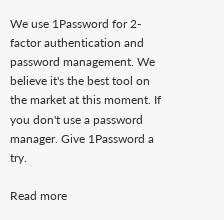We use 1Password for 2-factor authentication and password management. We believe it's the best tool on the market at this moment. If you don't use a password manager. Give 1Password a try.

Read more